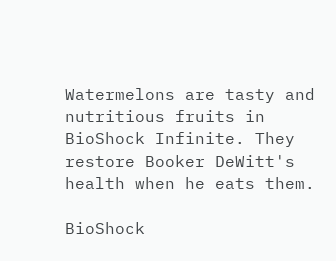Watermelons are tasty and nutritious fruits in BioShock Infinite. They restore Booker DeWitt's health when he eats them.

BioShock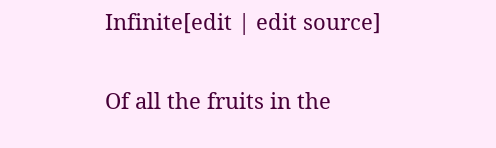Infinite[edit | edit source]

Of all the fruits in the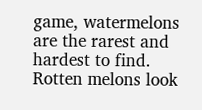game, watermelons are the rarest and hardest to find. Rotten melons look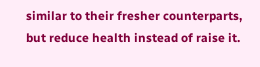similar to their fresher counterparts, but reduce health instead of raise it.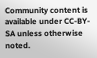Community content is available under CC-BY-SA unless otherwise noted.